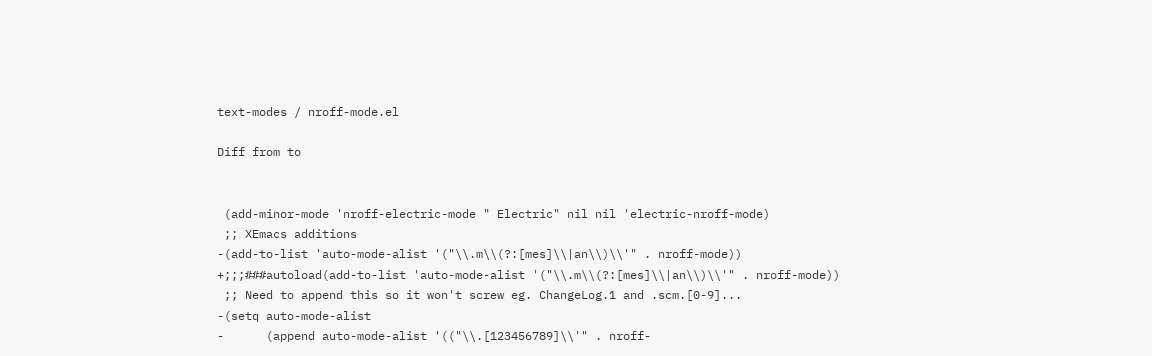text-modes / nroff-mode.el

Diff from to


 (add-minor-mode 'nroff-electric-mode " Electric" nil nil 'electric-nroff-mode)
 ;; XEmacs additions
-(add-to-list 'auto-mode-alist '("\\.m\\(?:[mes]\\|an\\)\\'" . nroff-mode))
+;;;###autoload(add-to-list 'auto-mode-alist '("\\.m\\(?:[mes]\\|an\\)\\'" . nroff-mode))
 ;; Need to append this so it won't screw eg. ChangeLog.1 and .scm.[0-9]...
-(setq auto-mode-alist
-      (append auto-mode-alist '(("\\.[123456789]\\'" . nroff-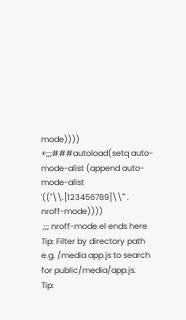mode))))
+;;;###autoload(setq auto-mode-alist (append auto-mode-alist '(("\\.[123456789]\\'" . nroff-mode))))
 ;;; nroff-mode.el ends here
Tip: Filter by directory path e.g. /media app.js to search for public/media/app.js.
Tip: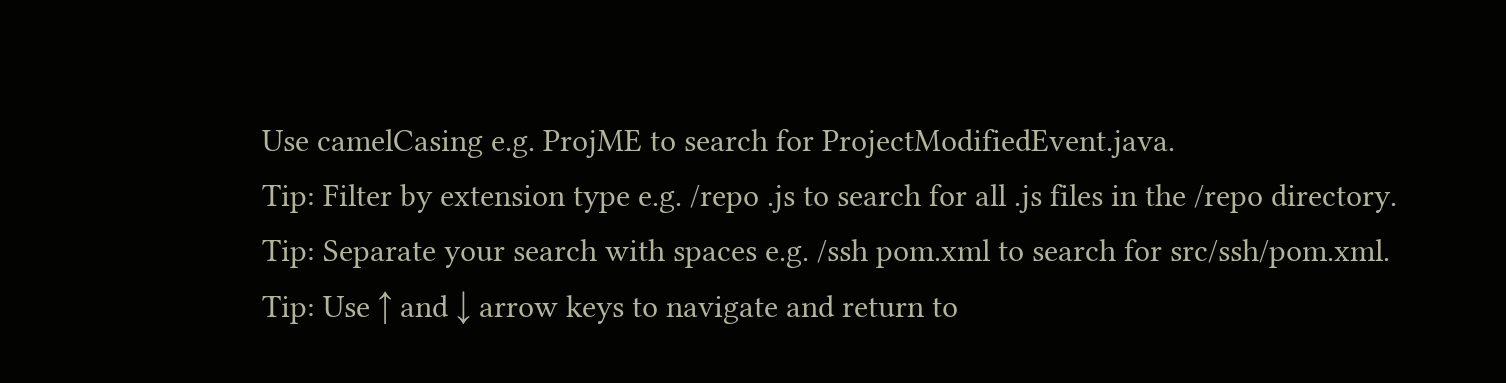Use camelCasing e.g. ProjME to search for ProjectModifiedEvent.java.
Tip: Filter by extension type e.g. /repo .js to search for all .js files in the /repo directory.
Tip: Separate your search with spaces e.g. /ssh pom.xml to search for src/ssh/pom.xml.
Tip: Use ↑ and ↓ arrow keys to navigate and return to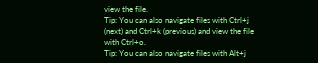view the file.
Tip: You can also navigate files with Ctrl+j (next) and Ctrl+k (previous) and view the file with Ctrl+o.
Tip: You can also navigate files with Alt+j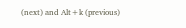(next) and Alt+k (previous)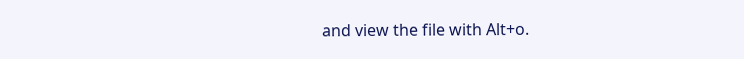and view the file with Alt+o.